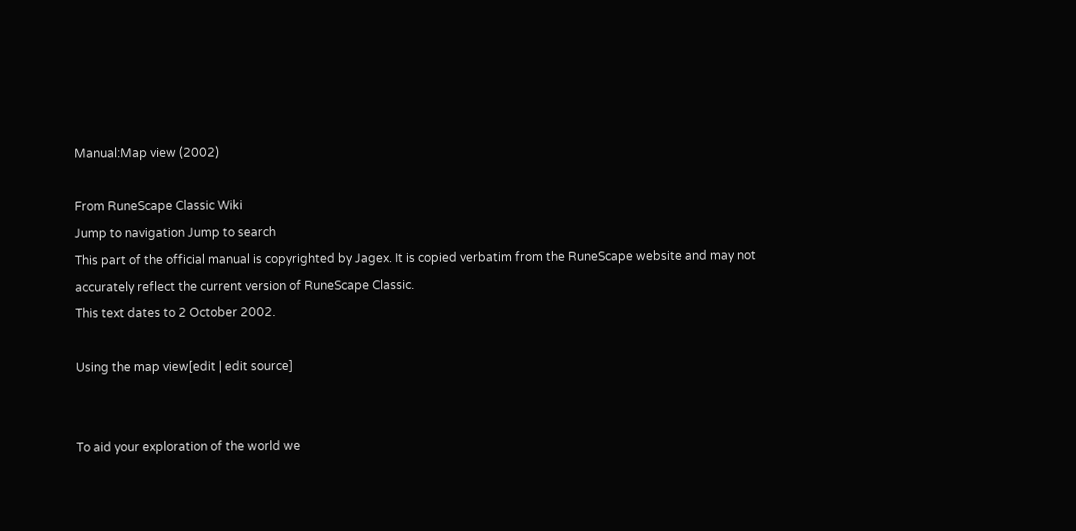Manual:Map view (2002)

From RuneScape Classic Wiki
Jump to navigation Jump to search
This part of the official manual is copyrighted by Jagex. It is copied verbatim from the RuneScape website and may not accurately reflect the current version of RuneScape Classic.
This text dates to 2 October 2002.

Using the map view[edit | edit source]


To aid your exploration of the world we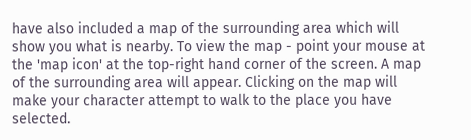have also included a map of the surrounding area which will show you what is nearby. To view the map - point your mouse at the 'map icon' at the top-right hand corner of the screen. A map of the surrounding area will appear. Clicking on the map will make your character attempt to walk to the place you have selected.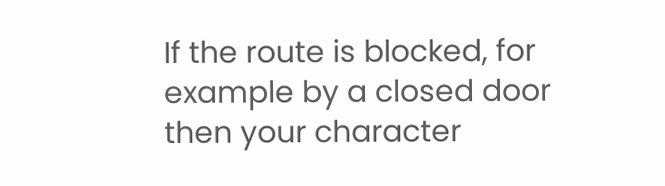If the route is blocked, for example by a closed door then your character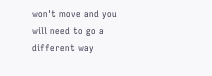won't move and you will need to go a different way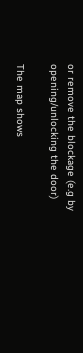or remove the blockage (e.g by opening/unlocking the door)

The map shows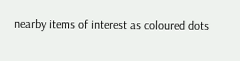nearby items of interest as coloured dots